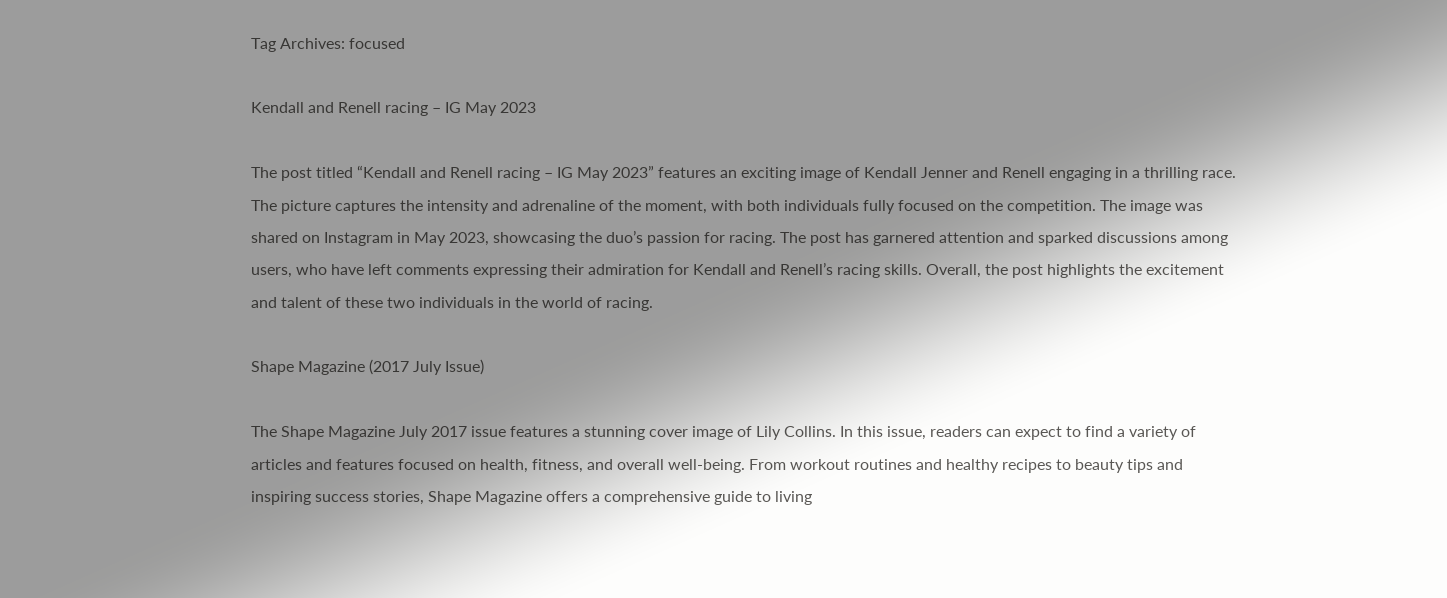Tag Archives: focused

Kendall and Renell racing – IG May 2023

The post titled “Kendall and Renell racing – IG May 2023” features an exciting image of Kendall Jenner and Renell engaging in a thrilling race. The picture captures the intensity and adrenaline of the moment, with both individuals fully focused on the competition. The image was shared on Instagram in May 2023, showcasing the duo’s passion for racing. The post has garnered attention and sparked discussions among users, who have left comments expressing their admiration for Kendall and Renell’s racing skills. Overall, the post highlights the excitement and talent of these two individuals in the world of racing.

Shape Magazine (2017 July Issue)

The Shape Magazine July 2017 issue features a stunning cover image of Lily Collins. In this issue, readers can expect to find a variety of articles and features focused on health, fitness, and overall well-being. From workout routines and healthy recipes to beauty tips and inspiring success stories, Shape Magazine offers a comprehensive guide to living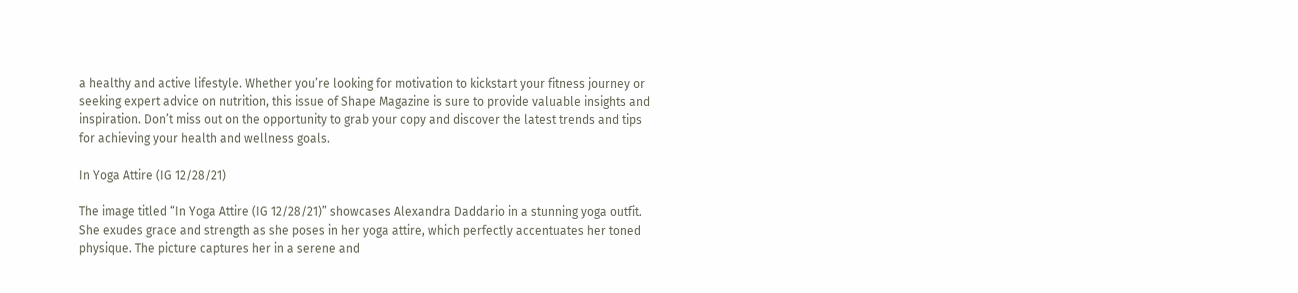a healthy and active lifestyle. Whether you’re looking for motivation to kickstart your fitness journey or seeking expert advice on nutrition, this issue of Shape Magazine is sure to provide valuable insights and inspiration. Don’t miss out on the opportunity to grab your copy and discover the latest trends and tips for achieving your health and wellness goals.

In Yoga Attire (IG 12/28/21)

The image titled “In Yoga Attire (IG 12/28/21)” showcases Alexandra Daddario in a stunning yoga outfit. She exudes grace and strength as she poses in her yoga attire, which perfectly accentuates her toned physique. The picture captures her in a serene and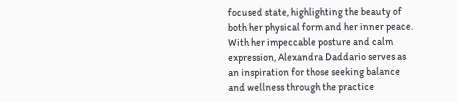focused state, highlighting the beauty of both her physical form and her inner peace. With her impeccable posture and calm expression, Alexandra Daddario serves as an inspiration for those seeking balance and wellness through the practice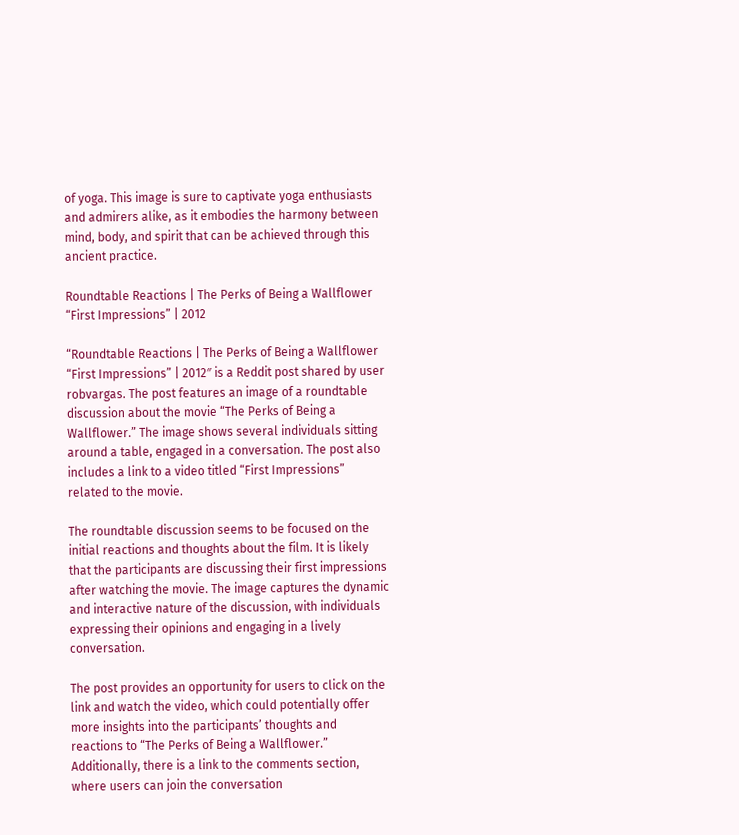of yoga. This image is sure to captivate yoga enthusiasts and admirers alike, as it embodies the harmony between mind, body, and spirit that can be achieved through this ancient practice.

Roundtable Reactions | The Perks of Being a Wallflower “First Impressions” | 2012

“Roundtable Reactions | The Perks of Being a Wallflower “First Impressions” | 2012″ is a Reddit post shared by user robvargas. The post features an image of a roundtable discussion about the movie “The Perks of Being a Wallflower.” The image shows several individuals sitting around a table, engaged in a conversation. The post also includes a link to a video titled “First Impressions” related to the movie.

The roundtable discussion seems to be focused on the initial reactions and thoughts about the film. It is likely that the participants are discussing their first impressions after watching the movie. The image captures the dynamic and interactive nature of the discussion, with individuals expressing their opinions and engaging in a lively conversation.

The post provides an opportunity for users to click on the link and watch the video, which could potentially offer more insights into the participants’ thoughts and reactions to “The Perks of Being a Wallflower.” Additionally, there is a link to the comments section, where users can join the conversation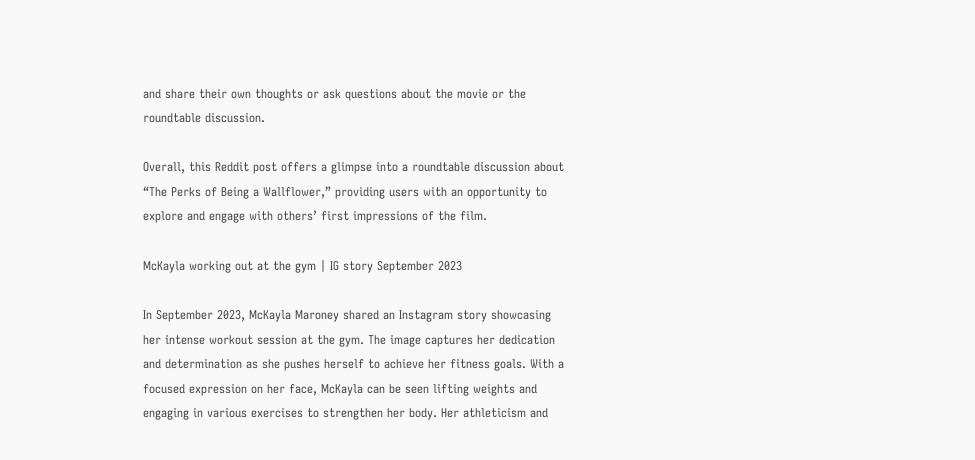and share their own thoughts or ask questions about the movie or the roundtable discussion.

Overall, this Reddit post offers a glimpse into a roundtable discussion about “The Perks of Being a Wallflower,” providing users with an opportunity to explore and engage with others’ first impressions of the film.

McKayla working out at the gym | IG story September 2023

In September 2023, McKayla Maroney shared an Instagram story showcasing her intense workout session at the gym. The image captures her dedication and determination as she pushes herself to achieve her fitness goals. With a focused expression on her face, McKayla can be seen lifting weights and engaging in various exercises to strengthen her body. Her athleticism and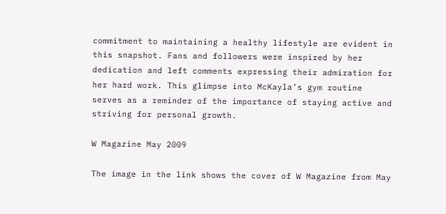commitment to maintaining a healthy lifestyle are evident in this snapshot. Fans and followers were inspired by her dedication and left comments expressing their admiration for her hard work. This glimpse into McKayla’s gym routine serves as a reminder of the importance of staying active and striving for personal growth.

W Magazine May 2009

The image in the link shows the cover of W Magazine from May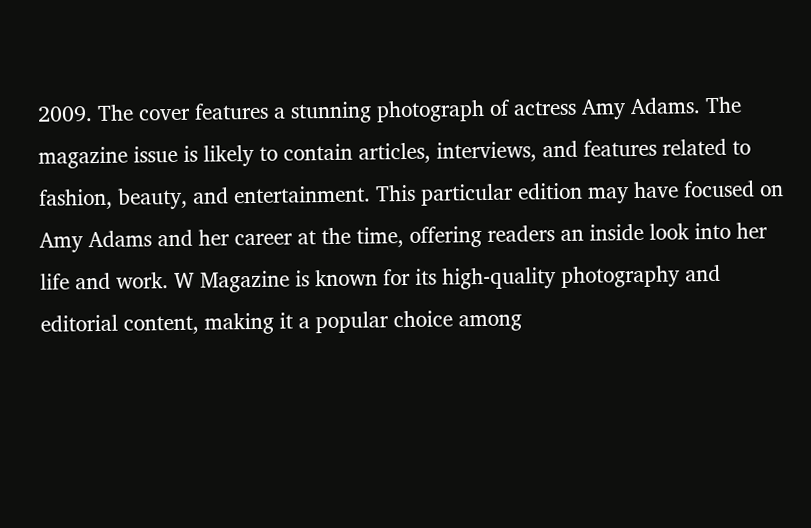2009. The cover features a stunning photograph of actress Amy Adams. The magazine issue is likely to contain articles, interviews, and features related to fashion, beauty, and entertainment. This particular edition may have focused on Amy Adams and her career at the time, offering readers an inside look into her life and work. W Magazine is known for its high-quality photography and editorial content, making it a popular choice among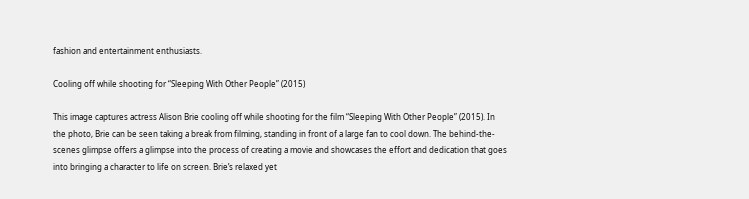fashion and entertainment enthusiasts.

Cooling off while shooting for “Sleeping With Other People” (2015)

This image captures actress Alison Brie cooling off while shooting for the film “Sleeping With Other People” (2015). In the photo, Brie can be seen taking a break from filming, standing in front of a large fan to cool down. The behind-the-scenes glimpse offers a glimpse into the process of creating a movie and showcases the effort and dedication that goes into bringing a character to life on screen. Brie’s relaxed yet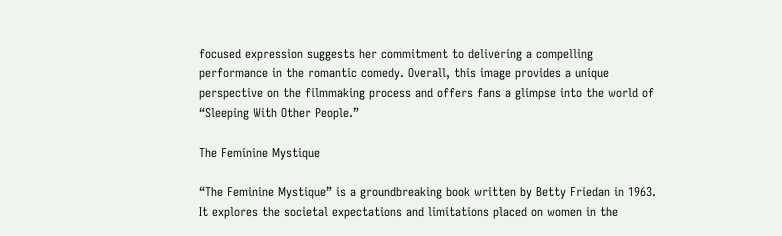focused expression suggests her commitment to delivering a compelling performance in the romantic comedy. Overall, this image provides a unique perspective on the filmmaking process and offers fans a glimpse into the world of “Sleeping With Other People.”

The Feminine Mystique

“The Feminine Mystique” is a groundbreaking book written by Betty Friedan in 1963. It explores the societal expectations and limitations placed on women in the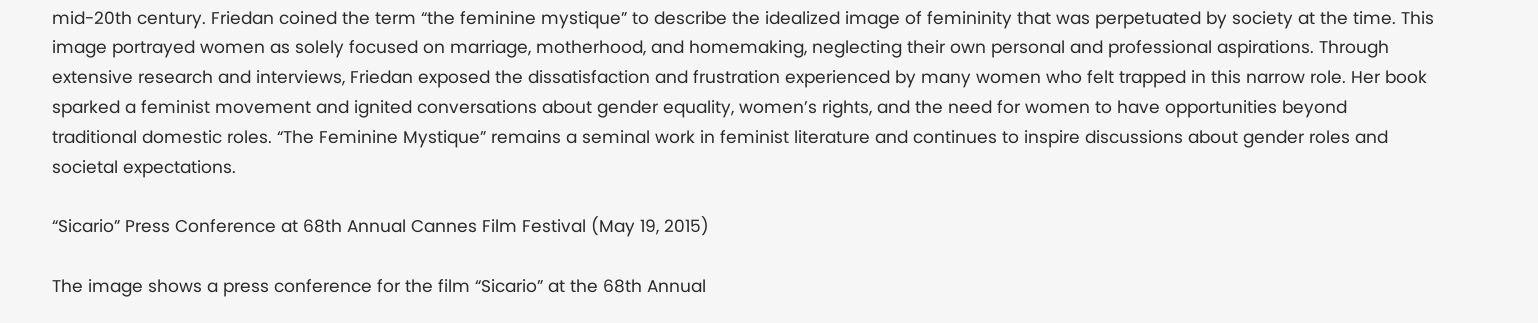mid-20th century. Friedan coined the term “the feminine mystique” to describe the idealized image of femininity that was perpetuated by society at the time. This image portrayed women as solely focused on marriage, motherhood, and homemaking, neglecting their own personal and professional aspirations. Through extensive research and interviews, Friedan exposed the dissatisfaction and frustration experienced by many women who felt trapped in this narrow role. Her book sparked a feminist movement and ignited conversations about gender equality, women’s rights, and the need for women to have opportunities beyond traditional domestic roles. “The Feminine Mystique” remains a seminal work in feminist literature and continues to inspire discussions about gender roles and societal expectations.

“Sicario” Press Conference at 68th Annual Cannes Film Festival (May 19, 2015)

The image shows a press conference for the film “Sicario” at the 68th Annual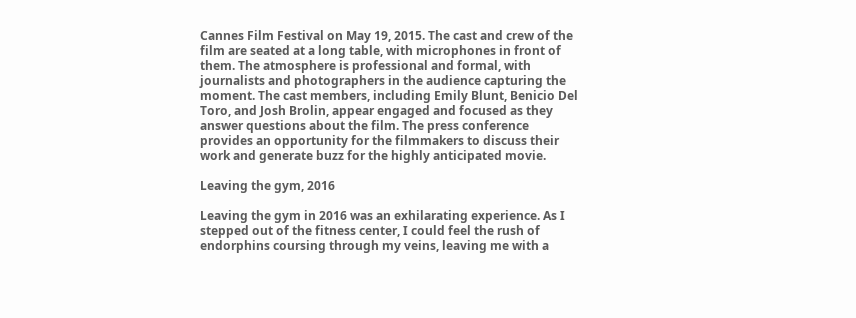Cannes Film Festival on May 19, 2015. The cast and crew of the film are seated at a long table, with microphones in front of them. The atmosphere is professional and formal, with journalists and photographers in the audience capturing the moment. The cast members, including Emily Blunt, Benicio Del Toro, and Josh Brolin, appear engaged and focused as they answer questions about the film. The press conference provides an opportunity for the filmmakers to discuss their work and generate buzz for the highly anticipated movie.

Leaving the gym, 2016

Leaving the gym in 2016 was an exhilarating experience. As I stepped out of the fitness center, I could feel the rush of endorphins coursing through my veins, leaving me with a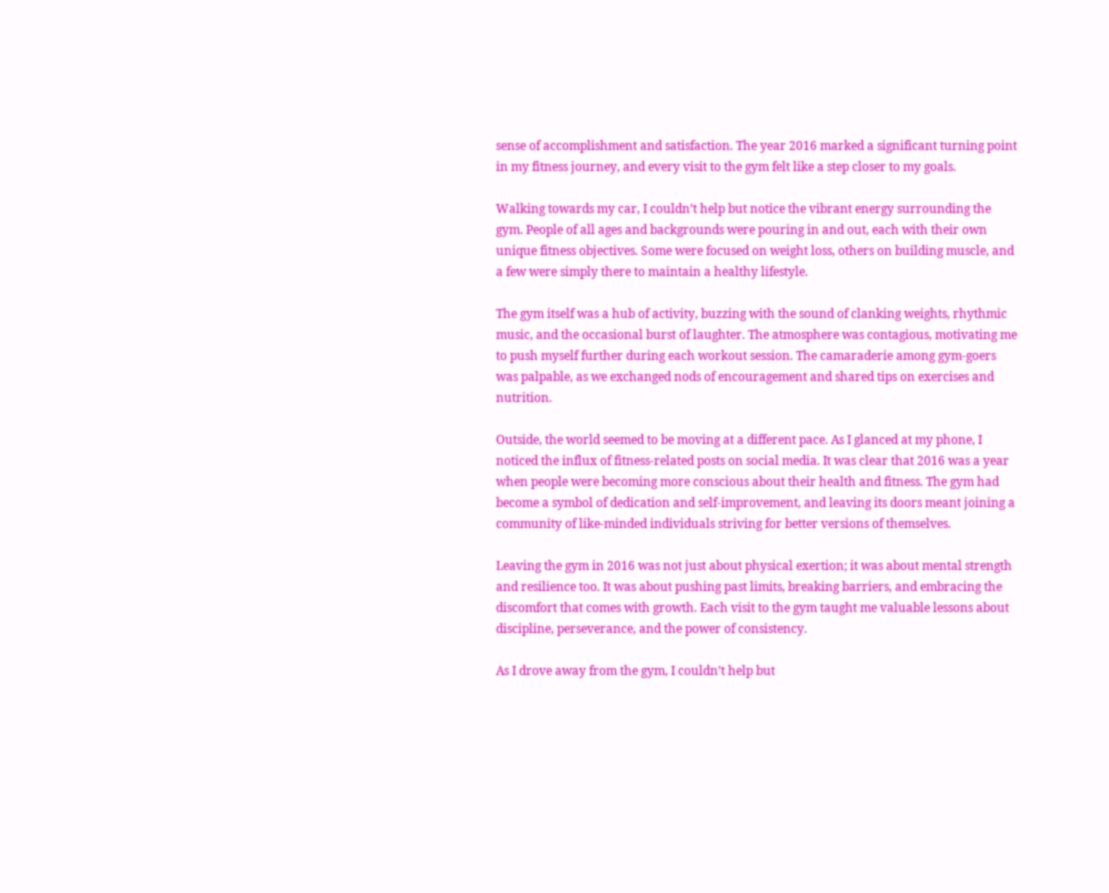sense of accomplishment and satisfaction. The year 2016 marked a significant turning point in my fitness journey, and every visit to the gym felt like a step closer to my goals.

Walking towards my car, I couldn’t help but notice the vibrant energy surrounding the gym. People of all ages and backgrounds were pouring in and out, each with their own unique fitness objectives. Some were focused on weight loss, others on building muscle, and a few were simply there to maintain a healthy lifestyle.

The gym itself was a hub of activity, buzzing with the sound of clanking weights, rhythmic music, and the occasional burst of laughter. The atmosphere was contagious, motivating me to push myself further during each workout session. The camaraderie among gym-goers was palpable, as we exchanged nods of encouragement and shared tips on exercises and nutrition.

Outside, the world seemed to be moving at a different pace. As I glanced at my phone, I noticed the influx of fitness-related posts on social media. It was clear that 2016 was a year when people were becoming more conscious about their health and fitness. The gym had become a symbol of dedication and self-improvement, and leaving its doors meant joining a community of like-minded individuals striving for better versions of themselves.

Leaving the gym in 2016 was not just about physical exertion; it was about mental strength and resilience too. It was about pushing past limits, breaking barriers, and embracing the discomfort that comes with growth. Each visit to the gym taught me valuable lessons about discipline, perseverance, and the power of consistency.

As I drove away from the gym, I couldn’t help but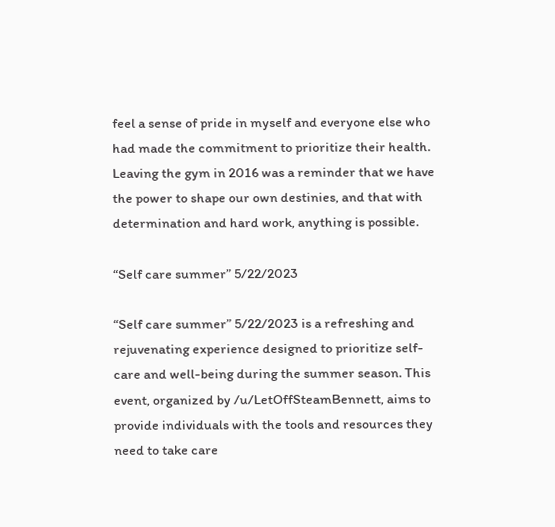feel a sense of pride in myself and everyone else who had made the commitment to prioritize their health. Leaving the gym in 2016 was a reminder that we have the power to shape our own destinies, and that with determination and hard work, anything is possible.

“Self care summer” 5/22/2023

“Self care summer” 5/22/2023 is a refreshing and rejuvenating experience designed to prioritize self-care and well-being during the summer season. This event, organized by /u/LetOffSteamBennett, aims to provide individuals with the tools and resources they need to take care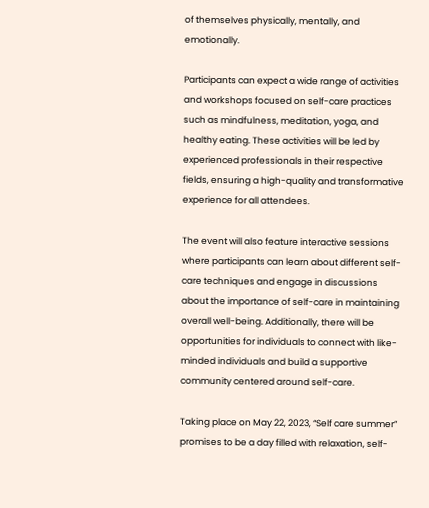of themselves physically, mentally, and emotionally.

Participants can expect a wide range of activities and workshops focused on self-care practices such as mindfulness, meditation, yoga, and healthy eating. These activities will be led by experienced professionals in their respective fields, ensuring a high-quality and transformative experience for all attendees.

The event will also feature interactive sessions where participants can learn about different self-care techniques and engage in discussions about the importance of self-care in maintaining overall well-being. Additionally, there will be opportunities for individuals to connect with like-minded individuals and build a supportive community centered around self-care.

Taking place on May 22, 2023, “Self care summer” promises to be a day filled with relaxation, self-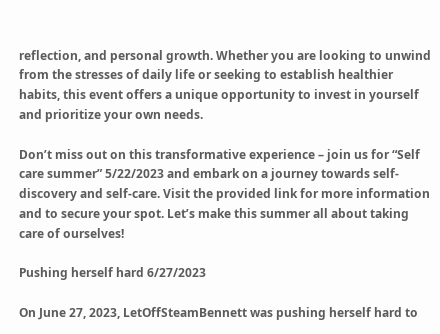reflection, and personal growth. Whether you are looking to unwind from the stresses of daily life or seeking to establish healthier habits, this event offers a unique opportunity to invest in yourself and prioritize your own needs.

Don’t miss out on this transformative experience – join us for “Self care summer” 5/22/2023 and embark on a journey towards self-discovery and self-care. Visit the provided link for more information and to secure your spot. Let’s make this summer all about taking care of ourselves!

Pushing herself hard 6/27/2023

On June 27, 2023, LetOffSteamBennett was pushing herself hard to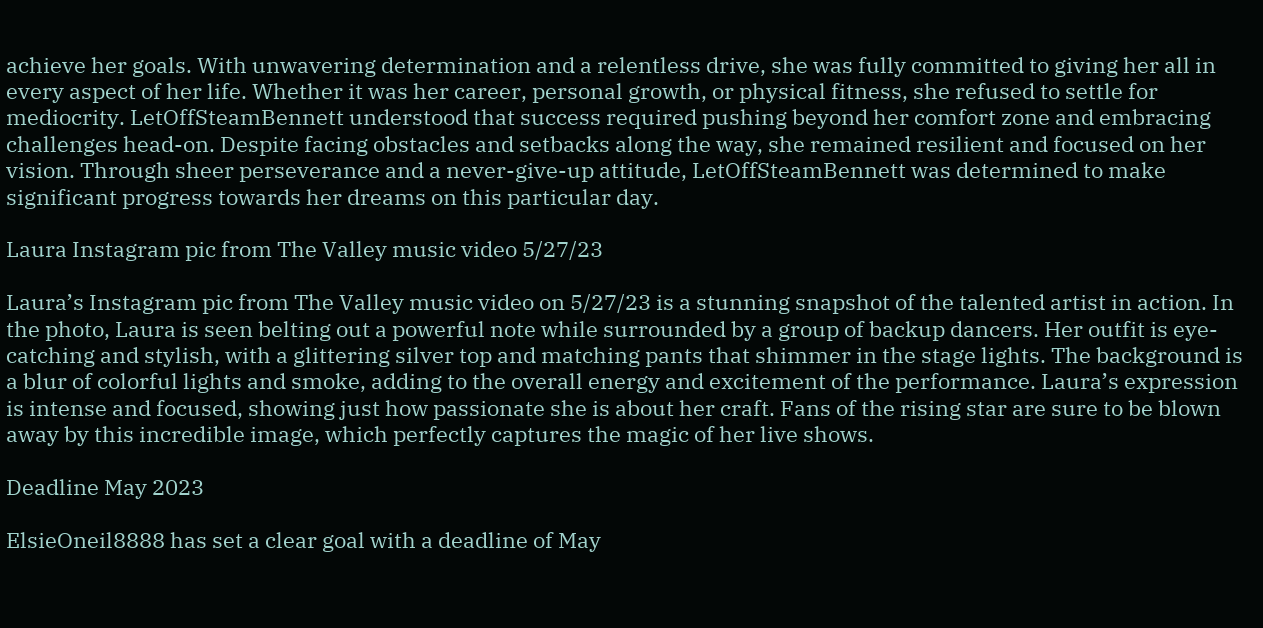achieve her goals. With unwavering determination and a relentless drive, she was fully committed to giving her all in every aspect of her life. Whether it was her career, personal growth, or physical fitness, she refused to settle for mediocrity. LetOffSteamBennett understood that success required pushing beyond her comfort zone and embracing challenges head-on. Despite facing obstacles and setbacks along the way, she remained resilient and focused on her vision. Through sheer perseverance and a never-give-up attitude, LetOffSteamBennett was determined to make significant progress towards her dreams on this particular day.

Laura Instagram pic from The Valley music video 5/27/23

Laura’s Instagram pic from The Valley music video on 5/27/23 is a stunning snapshot of the talented artist in action. In the photo, Laura is seen belting out a powerful note while surrounded by a group of backup dancers. Her outfit is eye-catching and stylish, with a glittering silver top and matching pants that shimmer in the stage lights. The background is a blur of colorful lights and smoke, adding to the overall energy and excitement of the performance. Laura’s expression is intense and focused, showing just how passionate she is about her craft. Fans of the rising star are sure to be blown away by this incredible image, which perfectly captures the magic of her live shows.

Deadline May 2023

ElsieOneil8888 has set a clear goal with a deadline of May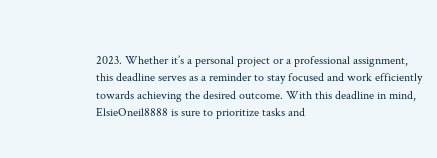2023. Whether it’s a personal project or a professional assignment, this deadline serves as a reminder to stay focused and work efficiently towards achieving the desired outcome. With this deadline in mind, ElsieOneil8888 is sure to prioritize tasks and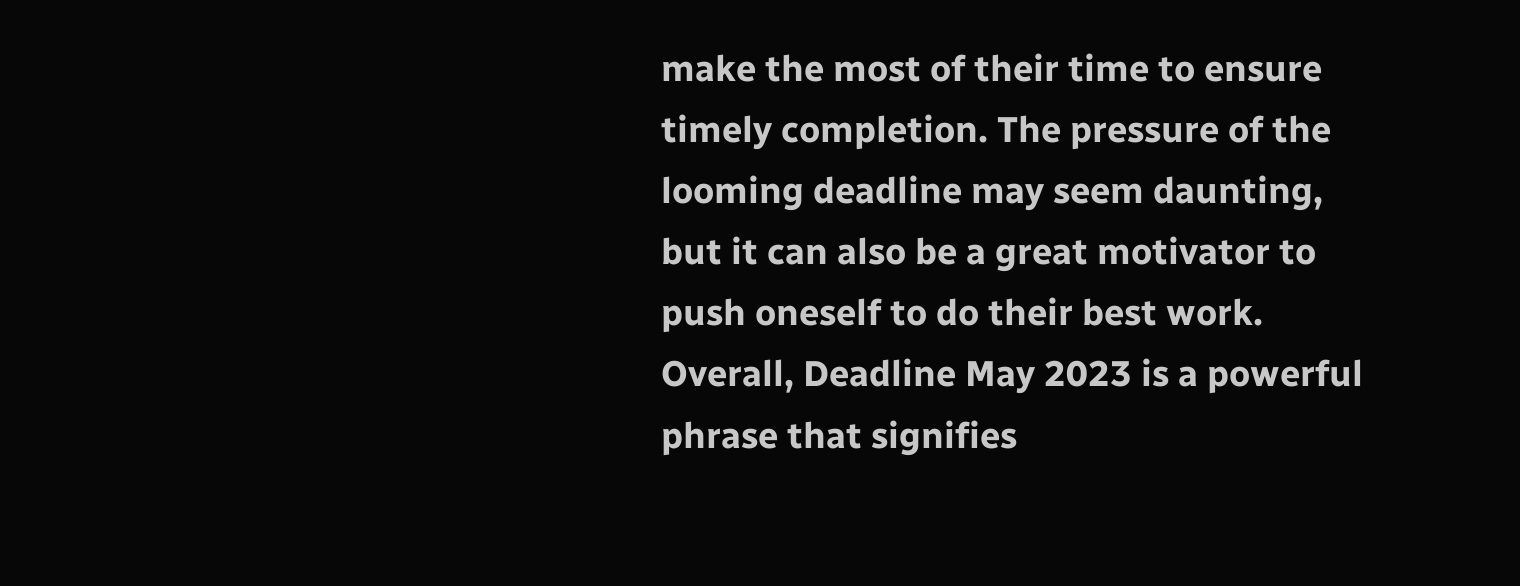make the most of their time to ensure timely completion. The pressure of the looming deadline may seem daunting, but it can also be a great motivator to push oneself to do their best work. Overall, Deadline May 2023 is a powerful phrase that signifies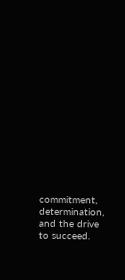commitment, determination, and the drive to succeed.